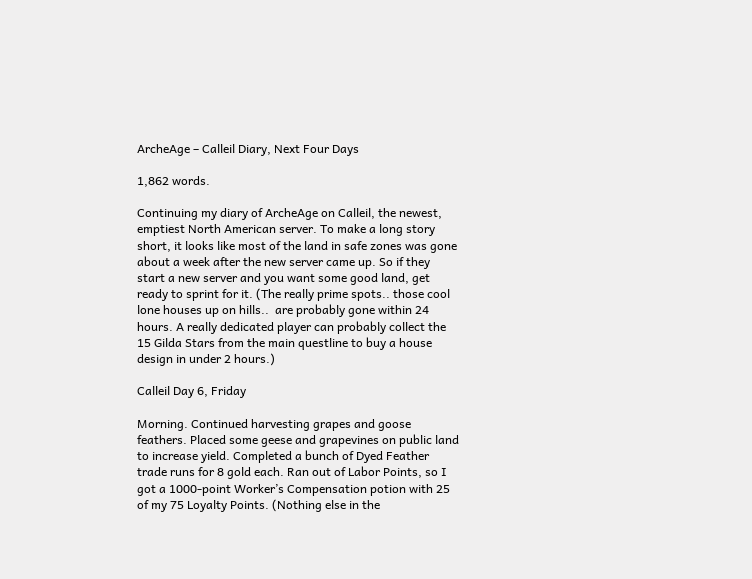ArcheAge – Calleil Diary, Next Four Days

1,862 words.

Continuing my diary of ArcheAge on Calleil, the newest, emptiest North American server. To make a long story short, it looks like most of the land in safe zones was gone about a week after the new server came up. So if they start a new server and you want some good land, get ready to sprint for it. (The really prime spots.. those cool lone houses up on hills..  are probably gone within 24 hours. A really dedicated player can probably collect the 15 Gilda Stars from the main questline to buy a house design in under 2 hours.)

Calleil Day 6, Friday

Morning. Continued harvesting grapes and goose feathers. Placed some geese and grapevines on public land to increase yield. Completed a bunch of Dyed Feather trade runs for 8 gold each. Ran out of Labor Points, so I got a 1000-point Worker’s Compensation potion with 25 of my 75 Loyalty Points. (Nothing else in the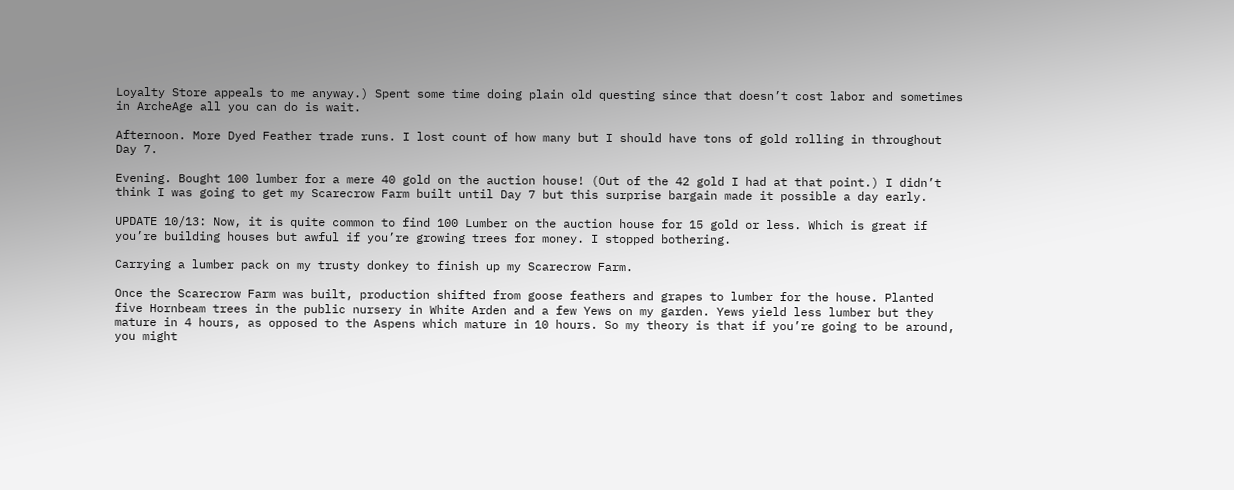Loyalty Store appeals to me anyway.) Spent some time doing plain old questing since that doesn’t cost labor and sometimes in ArcheAge all you can do is wait.

Afternoon. More Dyed Feather trade runs. I lost count of how many but I should have tons of gold rolling in throughout Day 7.

Evening. Bought 100 lumber for a mere 40 gold on the auction house! (Out of the 42 gold I had at that point.) I didn’t think I was going to get my Scarecrow Farm built until Day 7 but this surprise bargain made it possible a day early.

UPDATE 10/13: Now, it is quite common to find 100 Lumber on the auction house for 15 gold or less. Which is great if you’re building houses but awful if you’re growing trees for money. I stopped bothering.

Carrying a lumber pack on my trusty donkey to finish up my Scarecrow Farm.

Once the Scarecrow Farm was built, production shifted from goose feathers and grapes to lumber for the house. Planted five Hornbeam trees in the public nursery in White Arden and a few Yews on my garden. Yews yield less lumber but they mature in 4 hours, as opposed to the Aspens which mature in 10 hours. So my theory is that if you’re going to be around, you might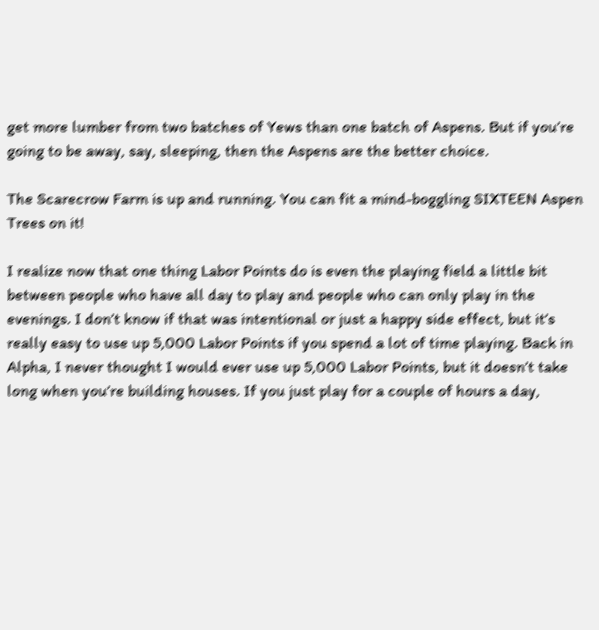get more lumber from two batches of Yews than one batch of Aspens. But if you’re going to be away, say, sleeping, then the Aspens are the better choice.

The Scarecrow Farm is up and running. You can fit a mind-boggling SIXTEEN Aspen Trees on it!

I realize now that one thing Labor Points do is even the playing field a little bit between people who have all day to play and people who can only play in the evenings. I don’t know if that was intentional or just a happy side effect, but it’s really easy to use up 5,000 Labor Points if you spend a lot of time playing. Back in Alpha, I never thought I would ever use up 5,000 Labor Points, but it doesn’t take long when you’re building houses. If you just play for a couple of hours a day,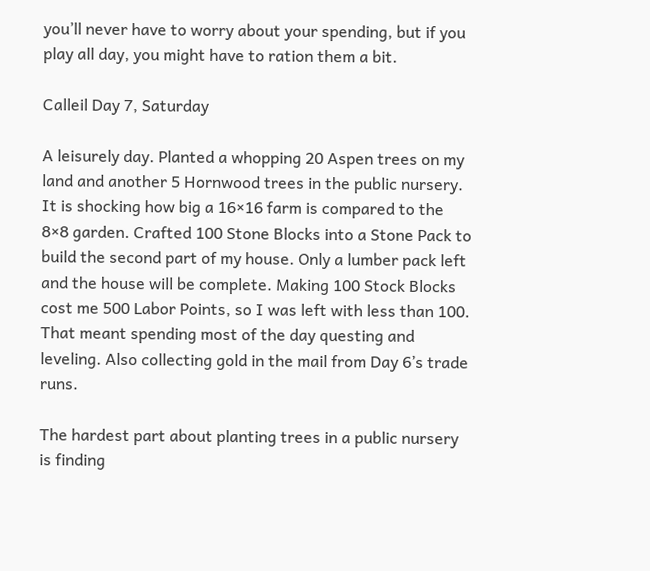you’ll never have to worry about your spending, but if you play all day, you might have to ration them a bit.

Calleil Day 7, Saturday

A leisurely day. Planted a whopping 20 Aspen trees on my land and another 5 Hornwood trees in the public nursery. It is shocking how big a 16×16 farm is compared to the 8×8 garden. Crafted 100 Stone Blocks into a Stone Pack to build the second part of my house. Only a lumber pack left and the house will be complete. Making 100 Stock Blocks cost me 500 Labor Points, so I was left with less than 100. That meant spending most of the day questing and leveling. Also collecting gold in the mail from Day 6’s trade runs.

The hardest part about planting trees in a public nursery is finding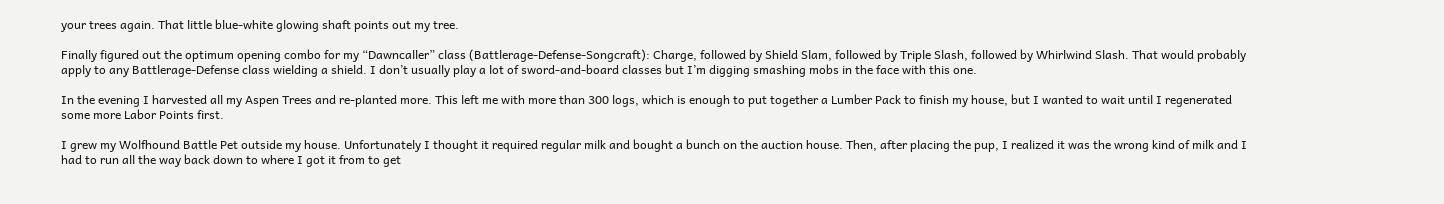your trees again. That little blue-white glowing shaft points out my tree.

Finally figured out the optimum opening combo for my “Dawncaller” class (Battlerage-Defense-Songcraft): Charge, followed by Shield Slam, followed by Triple Slash, followed by Whirlwind Slash. That would probably apply to any Battlerage-Defense class wielding a shield. I don’t usually play a lot of sword-and-board classes but I’m digging smashing mobs in the face with this one.

In the evening I harvested all my Aspen Trees and re-planted more. This left me with more than 300 logs, which is enough to put together a Lumber Pack to finish my house, but I wanted to wait until I regenerated some more Labor Points first.

I grew my Wolfhound Battle Pet outside my house. Unfortunately I thought it required regular milk and bought a bunch on the auction house. Then, after placing the pup, I realized it was the wrong kind of milk and I had to run all the way back down to where I got it from to get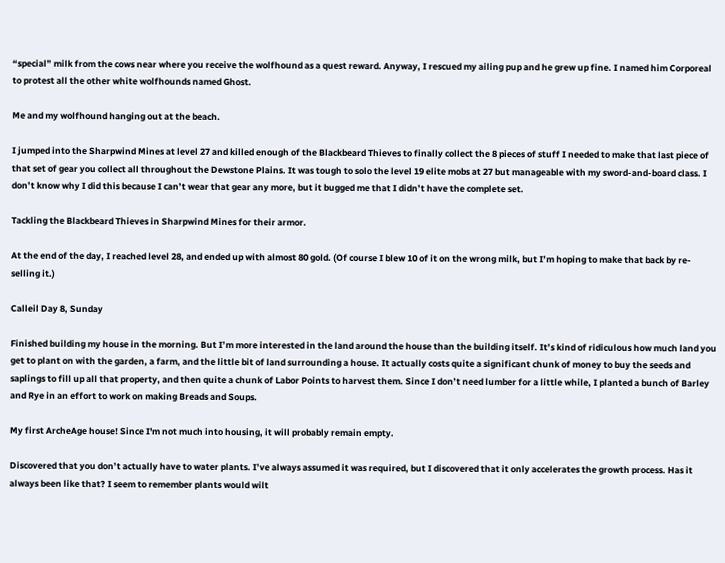“special” milk from the cows near where you receive the wolfhound as a quest reward. Anyway, I rescued my ailing pup and he grew up fine. I named him Corporeal to protest all the other white wolfhounds named Ghost.

Me and my wolfhound hanging out at the beach.

I jumped into the Sharpwind Mines at level 27 and killed enough of the Blackbeard Thieves to finally collect the 8 pieces of stuff I needed to make that last piece of that set of gear you collect all throughout the Dewstone Plains. It was tough to solo the level 19 elite mobs at 27 but manageable with my sword-and-board class. I don’t know why I did this because I can’t wear that gear any more, but it bugged me that I didn’t have the complete set.

Tackling the Blackbeard Thieves in Sharpwind Mines for their armor.

At the end of the day, I reached level 28, and ended up with almost 80 gold. (Of course I blew 10 of it on the wrong milk, but I’m hoping to make that back by re-selling it.)

Calleil Day 8, Sunday

Finished building my house in the morning. But I’m more interested in the land around the house than the building itself. It’s kind of ridiculous how much land you get to plant on with the garden, a farm, and the little bit of land surrounding a house. It actually costs quite a significant chunk of money to buy the seeds and saplings to fill up all that property, and then quite a chunk of Labor Points to harvest them. Since I don’t need lumber for a little while, I planted a bunch of Barley and Rye in an effort to work on making Breads and Soups.

My first ArcheAge house! Since I'm not much into housing, it will probably remain empty.

Discovered that you don’t actually have to water plants. I’ve always assumed it was required, but I discovered that it only accelerates the growth process. Has it always been like that? I seem to remember plants would wilt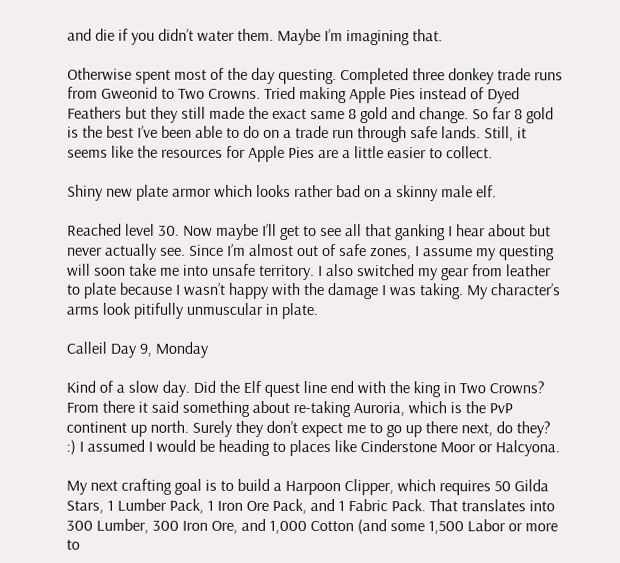and die if you didn’t water them. Maybe I’m imagining that.

Otherwise spent most of the day questing. Completed three donkey trade runs from Gweonid to Two Crowns. Tried making Apple Pies instead of Dyed Feathers but they still made the exact same 8 gold and change. So far 8 gold is the best I’ve been able to do on a trade run through safe lands. Still, it seems like the resources for Apple Pies are a little easier to collect.

Shiny new plate armor which looks rather bad on a skinny male elf.

Reached level 30. Now maybe I’ll get to see all that ganking I hear about but never actually see. Since I’m almost out of safe zones, I assume my questing will soon take me into unsafe territory. I also switched my gear from leather to plate because I wasn’t happy with the damage I was taking. My character’s arms look pitifully unmuscular in plate.

Calleil Day 9, Monday

Kind of a slow day. Did the Elf quest line end with the king in Two Crowns? From there it said something about re-taking Auroria, which is the PvP continent up north. Surely they don’t expect me to go up there next, do they? :) I assumed I would be heading to places like Cinderstone Moor or Halcyona.

My next crafting goal is to build a Harpoon Clipper, which requires 50 Gilda Stars, 1 Lumber Pack, 1 Iron Ore Pack, and 1 Fabric Pack. That translates into 300 Lumber, 300 Iron Ore, and 1,000 Cotton (and some 1,500 Labor or more to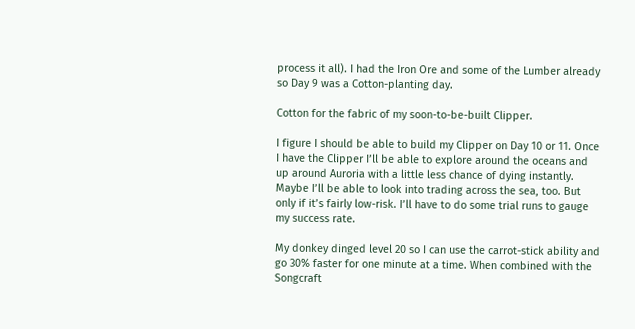process it all). I had the Iron Ore and some of the Lumber already so Day 9 was a Cotton-planting day.

Cotton for the fabric of my soon-to-be-built Clipper.

I figure I should be able to build my Clipper on Day 10 or 11. Once I have the Clipper I’ll be able to explore around the oceans and up around Auroria with a little less chance of dying instantly. Maybe I’ll be able to look into trading across the sea, too. But only if it’s fairly low-risk. I’ll have to do some trial runs to gauge my success rate.

My donkey dinged level 20 so I can use the carrot-stick ability and go 30% faster for one minute at a time. When combined with the Songcraft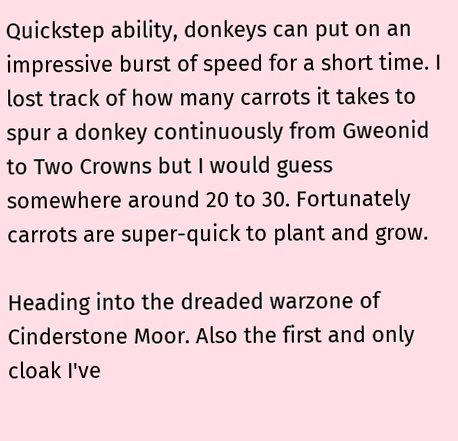Quickstep ability, donkeys can put on an impressive burst of speed for a short time. I lost track of how many carrots it takes to spur a donkey continuously from Gweonid to Two Crowns but I would guess somewhere around 20 to 30. Fortunately carrots are super-quick to plant and grow.

Heading into the dreaded warzone of Cinderstone Moor. Also the first and only cloak I've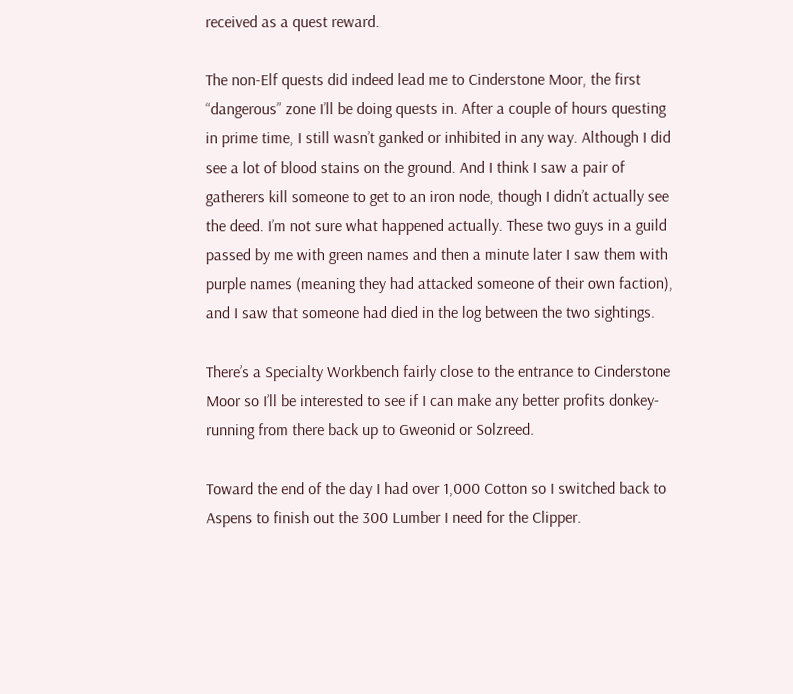received as a quest reward.

The non-Elf quests did indeed lead me to Cinderstone Moor, the first “dangerous” zone I’ll be doing quests in. After a couple of hours questing in prime time, I still wasn’t ganked or inhibited in any way. Although I did see a lot of blood stains on the ground. And I think I saw a pair of gatherers kill someone to get to an iron node, though I didn’t actually see the deed. I’m not sure what happened actually. These two guys in a guild passed by me with green names and then a minute later I saw them with purple names (meaning they had attacked someone of their own faction), and I saw that someone had died in the log between the two sightings.

There’s a Specialty Workbench fairly close to the entrance to Cinderstone Moor so I’ll be interested to see if I can make any better profits donkey-running from there back up to Gweonid or Solzreed.

Toward the end of the day I had over 1,000 Cotton so I switched back to Aspens to finish out the 300 Lumber I need for the Clipper.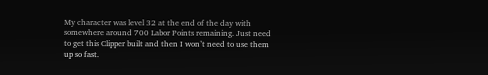My character was level 32 at the end of the day with somewhere around 700 Labor Points remaining. Just need to get this Clipper built and then I won’t need to use them up so fast.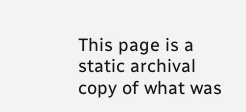This page is a static archival copy of what was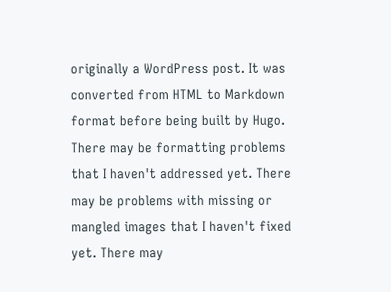originally a WordPress post. It was converted from HTML to Markdown format before being built by Hugo. There may be formatting problems that I haven't addressed yet. There may be problems with missing or mangled images that I haven't fixed yet. There may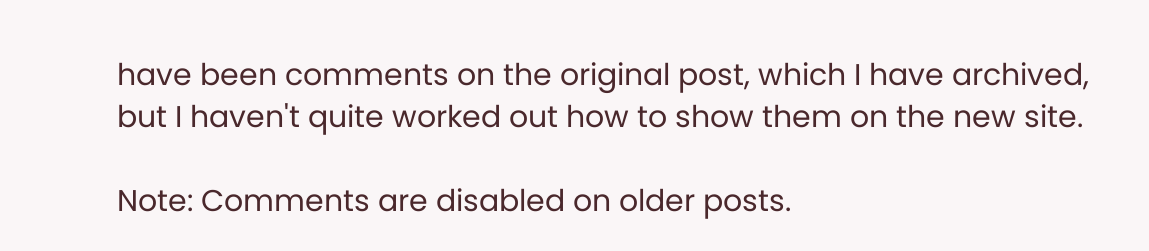have been comments on the original post, which I have archived, but I haven't quite worked out how to show them on the new site.

Note: Comments are disabled on older posts.